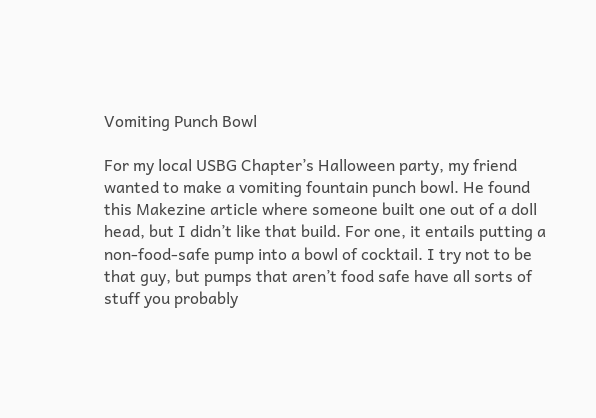Vomiting Punch Bowl

For my local USBG Chapter’s Halloween party, my friend wanted to make a vomiting fountain punch bowl. He found this Makezine article where someone built one out of a doll head, but I didn’t like that build. For one, it entails putting a non-food-safe pump into a bowl of cocktail. I try not to be that guy, but pumps that aren’t food safe have all sorts of stuff you probably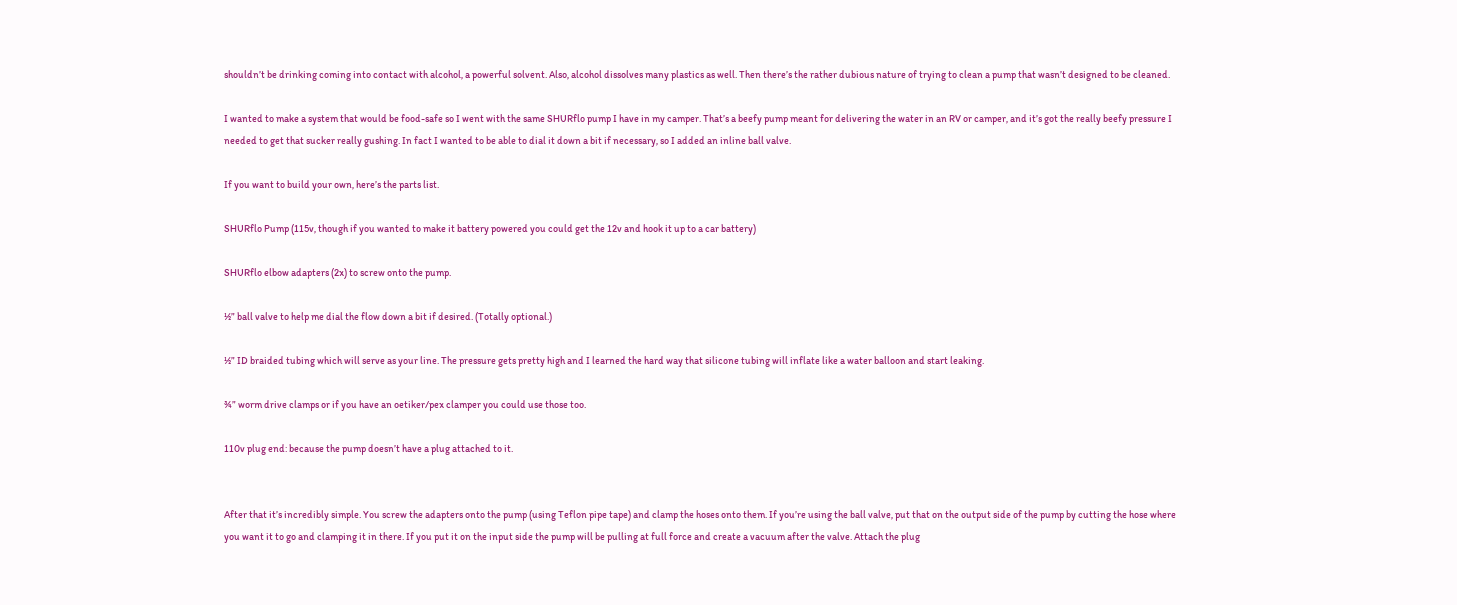shouldn’t be drinking coming into contact with alcohol, a powerful solvent. Also, alcohol dissolves many plastics as well. Then there’s the rather dubious nature of trying to clean a pump that wasn’t designed to be cleaned.

I wanted to make a system that would be food-safe so I went with the same SHURflo pump I have in my camper. That’s a beefy pump meant for delivering the water in an RV or camper, and it’s got the really beefy pressure I needed to get that sucker really gushing. In fact I wanted to be able to dial it down a bit if necessary, so I added an inline ball valve.

If you want to build your own, here’s the parts list.

SHURflo Pump (115v, though if you wanted to make it battery powered you could get the 12v and hook it up to a car battery)

SHURflo elbow adapters (2x) to screw onto the pump.

½” ball valve to help me dial the flow down a bit if desired. (Totally optional.)

½” ID braided tubing which will serve as your line. The pressure gets pretty high and I learned the hard way that silicone tubing will inflate like a water balloon and start leaking.

¾” worm drive clamps or if you have an oetiker/pex clamper you could use those too.

110v plug end: because the pump doesn’t have a plug attached to it.


After that it’s incredibly simple. You screw the adapters onto the pump (using Teflon pipe tape) and clamp the hoses onto them. If you’re using the ball valve, put that on the output side of the pump by cutting the hose where you want it to go and clamping it in there. If you put it on the input side the pump will be pulling at full force and create a vacuum after the valve. Attach the plug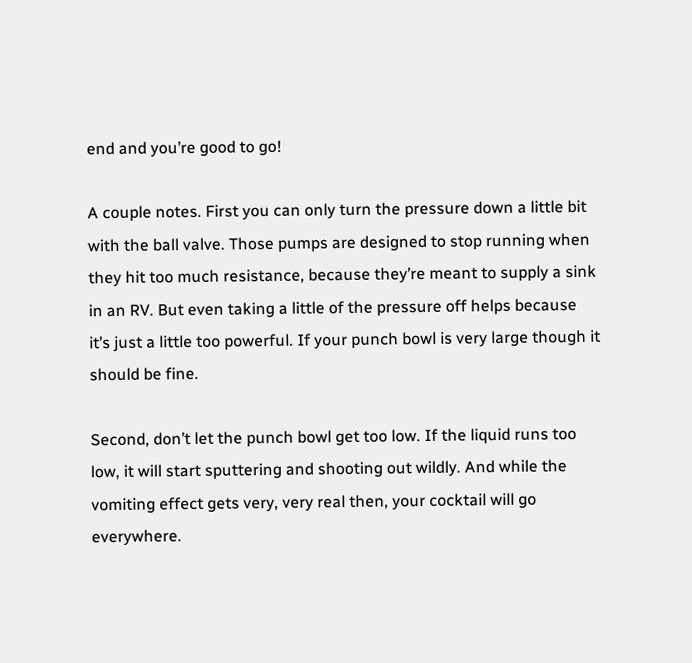end and you’re good to go!

A couple notes. First you can only turn the pressure down a little bit with the ball valve. Those pumps are designed to stop running when they hit too much resistance, because they’re meant to supply a sink in an RV. But even taking a little of the pressure off helps because it’s just a little too powerful. If your punch bowl is very large though it should be fine.

Second, don’t let the punch bowl get too low. If the liquid runs too low, it will start sputtering and shooting out wildly. And while the vomiting effect gets very, very real then, your cocktail will go everywhere.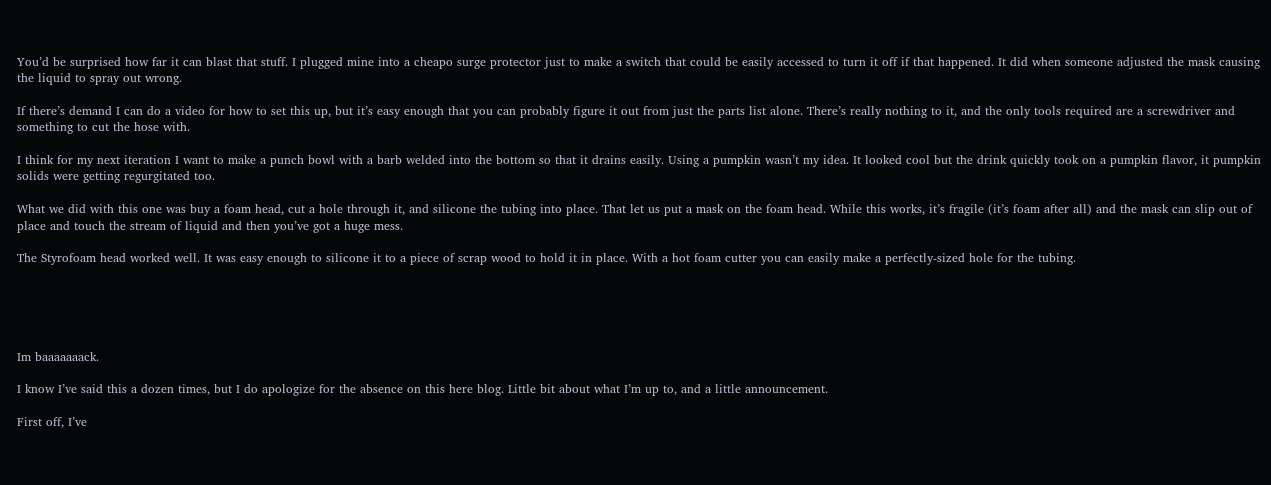You’d be surprised how far it can blast that stuff. I plugged mine into a cheapo surge protector just to make a switch that could be easily accessed to turn it off if that happened. It did when someone adjusted the mask causing the liquid to spray out wrong.

If there’s demand I can do a video for how to set this up, but it’s easy enough that you can probably figure it out from just the parts list alone. There’s really nothing to it, and the only tools required are a screwdriver and something to cut the hose with.

I think for my next iteration I want to make a punch bowl with a barb welded into the bottom so that it drains easily. Using a pumpkin wasn’t my idea. It looked cool but the drink quickly took on a pumpkin flavor, it pumpkin solids were getting regurgitated too.

What we did with this one was buy a foam head, cut a hole through it, and silicone the tubing into place. That let us put a mask on the foam head. While this works, it’s fragile (it’s foam after all) and the mask can slip out of place and touch the stream of liquid and then you’ve got a huge mess.

The Styrofoam head worked well. It was easy enough to silicone it to a piece of scrap wood to hold it in place. With a hot foam cutter you can easily make a perfectly-sized hole for the tubing.





Im baaaaaaack.

I know I’ve said this a dozen times, but I do apologize for the absence on this here blog. Little bit about what I’m up to, and a little announcement.

First off, I’ve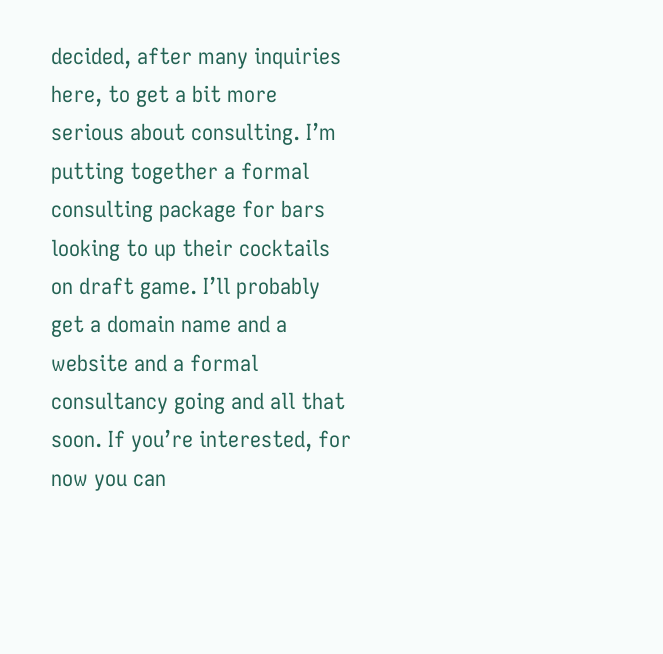decided, after many inquiries here, to get a bit more serious about consulting. I’m putting together a formal consulting package for bars looking to up their cocktails on draft game. I’ll probably get a domain name and a website and a formal consultancy going and all that soon. If you’re interested, for now you can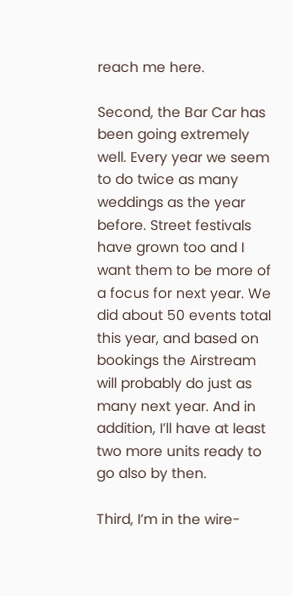reach me here.

Second, the Bar Car has been going extremely well. Every year we seem to do twice as many weddings as the year before. Street festivals have grown too and I want them to be more of a focus for next year. We did about 50 events total this year, and based on bookings the Airstream will probably do just as many next year. And in addition, I’ll have at least two more units ready to go also by then.

Third, I’m in the wire-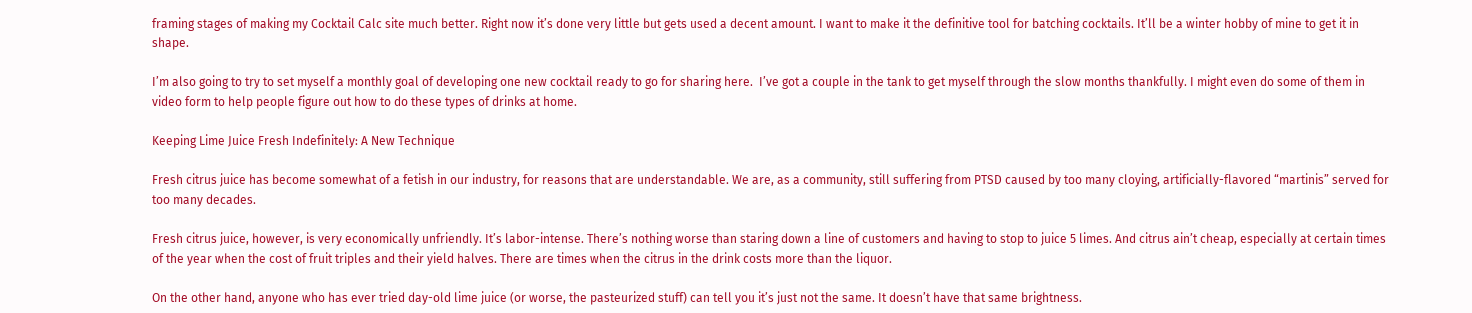framing stages of making my Cocktail Calc site much better. Right now it’s done very little but gets used a decent amount. I want to make it the definitive tool for batching cocktails. It’ll be a winter hobby of mine to get it in shape.

I’m also going to try to set myself a monthly goal of developing one new cocktail ready to go for sharing here.  I’ve got a couple in the tank to get myself through the slow months thankfully. I might even do some of them in video form to help people figure out how to do these types of drinks at home.

Keeping Lime Juice Fresh Indefinitely: A New Technique

Fresh citrus juice has become somewhat of a fetish in our industry, for reasons that are understandable. We are, as a community, still suffering from PTSD caused by too many cloying, artificially-flavored “martinis” served for too many decades.

Fresh citrus juice, however, is very economically unfriendly. It’s labor-intense. There’s nothing worse than staring down a line of customers and having to stop to juice 5 limes. And citrus ain’t cheap, especially at certain times of the year when the cost of fruit triples and their yield halves. There are times when the citrus in the drink costs more than the liquor.

On the other hand, anyone who has ever tried day-old lime juice (or worse, the pasteurized stuff) can tell you it’s just not the same. It doesn’t have that same brightness.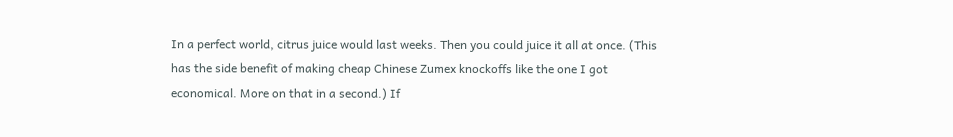In a perfect world, citrus juice would last weeks. Then you could juice it all at once. (This has the side benefit of making cheap Chinese Zumex knockoffs like the one I got economical. More on that in a second.) If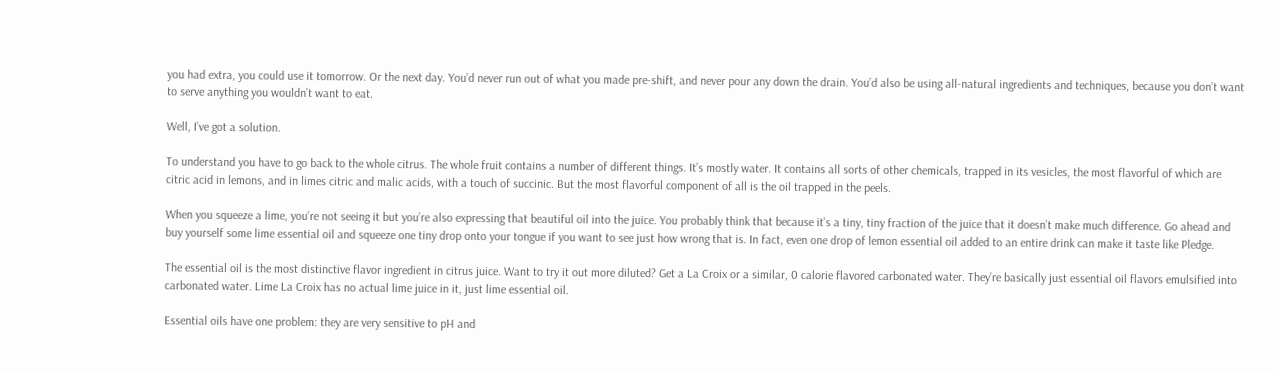you had extra, you could use it tomorrow. Or the next day. You’d never run out of what you made pre-shift, and never pour any down the drain. You’d also be using all-natural ingredients and techniques, because you don’t want to serve anything you wouldn’t want to eat.

Well, I’ve got a solution.

To understand you have to go back to the whole citrus. The whole fruit contains a number of different things. It’s mostly water. It contains all sorts of other chemicals, trapped in its vesicles, the most flavorful of which are citric acid in lemons, and in limes citric and malic acids, with a touch of succinic. But the most flavorful component of all is the oil trapped in the peels.

When you squeeze a lime, you’re not seeing it but you’re also expressing that beautiful oil into the juice. You probably think that because it’s a tiny, tiny fraction of the juice that it doesn’t make much difference. Go ahead and buy yourself some lime essential oil and squeeze one tiny drop onto your tongue if you want to see just how wrong that is. In fact, even one drop of lemon essential oil added to an entire drink can make it taste like Pledge.

The essential oil is the most distinctive flavor ingredient in citrus juice. Want to try it out more diluted? Get a La Croix or a similar, 0 calorie flavored carbonated water. They’re basically just essential oil flavors emulsified into carbonated water. Lime La Croix has no actual lime juice in it, just lime essential oil.

Essential oils have one problem: they are very sensitive to pH and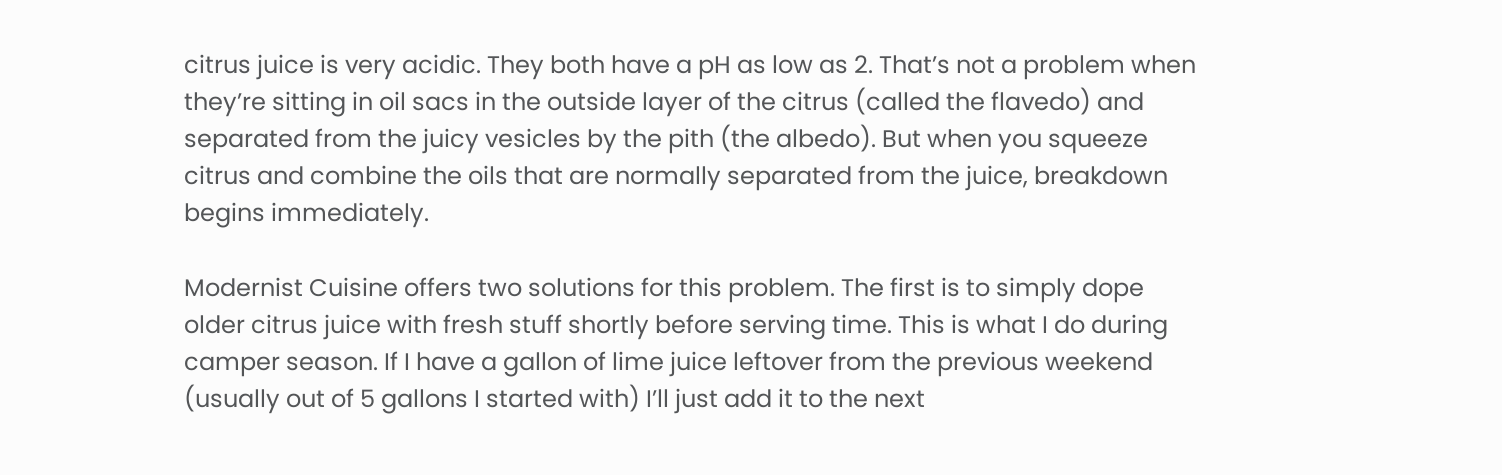citrus juice is very acidic. They both have a pH as low as 2. That’s not a problem when they’re sitting in oil sacs in the outside layer of the citrus (called the flavedo) and separated from the juicy vesicles by the pith (the albedo). But when you squeeze citrus and combine the oils that are normally separated from the juice, breakdown begins immediately.

Modernist Cuisine offers two solutions for this problem. The first is to simply dope older citrus juice with fresh stuff shortly before serving time. This is what I do during camper season. If I have a gallon of lime juice leftover from the previous weekend (usually out of 5 gallons I started with) I’ll just add it to the next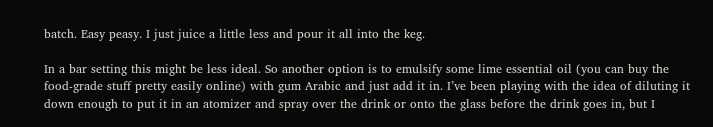batch. Easy peasy. I just juice a little less and pour it all into the keg.

In a bar setting this might be less ideal. So another option is to emulsify some lime essential oil (you can buy the food-grade stuff pretty easily online) with gum Arabic and just add it in. I’ve been playing with the idea of diluting it down enough to put it in an atomizer and spray over the drink or onto the glass before the drink goes in, but I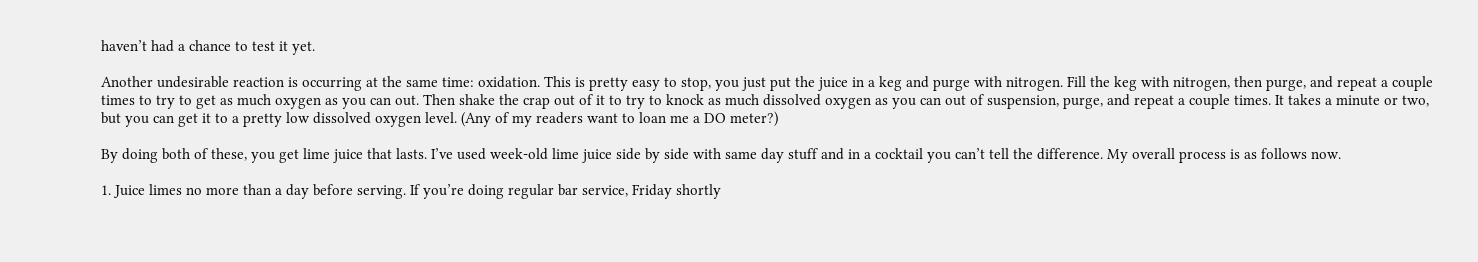haven’t had a chance to test it yet.

Another undesirable reaction is occurring at the same time: oxidation. This is pretty easy to stop, you just put the juice in a keg and purge with nitrogen. Fill the keg with nitrogen, then purge, and repeat a couple times to try to get as much oxygen as you can out. Then shake the crap out of it to try to knock as much dissolved oxygen as you can out of suspension, purge, and repeat a couple times. It takes a minute or two, but you can get it to a pretty low dissolved oxygen level. (Any of my readers want to loan me a DO meter?)

By doing both of these, you get lime juice that lasts. I’ve used week-old lime juice side by side with same day stuff and in a cocktail you can’t tell the difference. My overall process is as follows now.

1. Juice limes no more than a day before serving. If you’re doing regular bar service, Friday shortly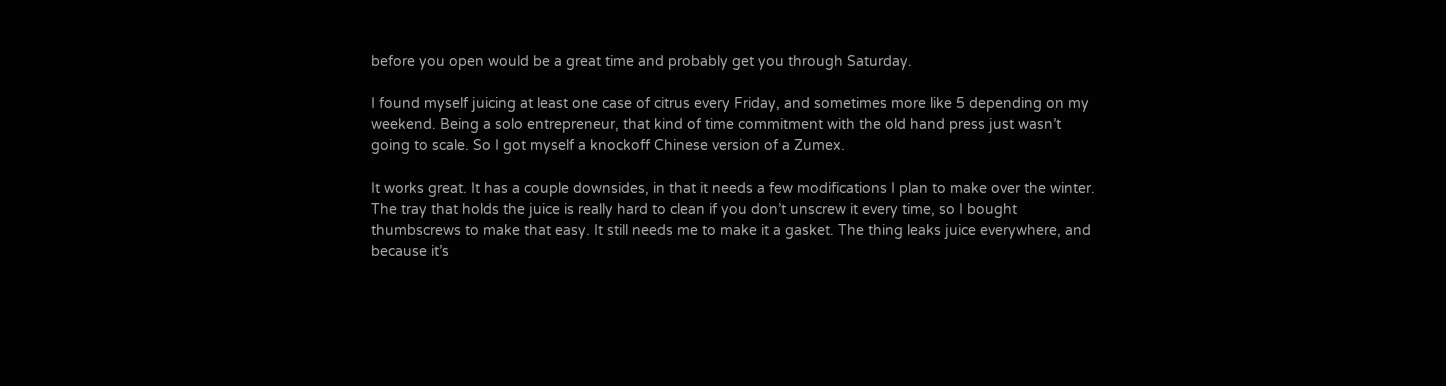before you open would be a great time and probably get you through Saturday.

I found myself juicing at least one case of citrus every Friday, and sometimes more like 5 depending on my weekend. Being a solo entrepreneur, that kind of time commitment with the old hand press just wasn’t going to scale. So I got myself a knockoff Chinese version of a Zumex.

It works great. It has a couple downsides, in that it needs a few modifications I plan to make over the winter. The tray that holds the juice is really hard to clean if you don’t unscrew it every time, so I bought thumbscrews to make that easy. It still needs me to make it a gasket. The thing leaks juice everywhere, and because it’s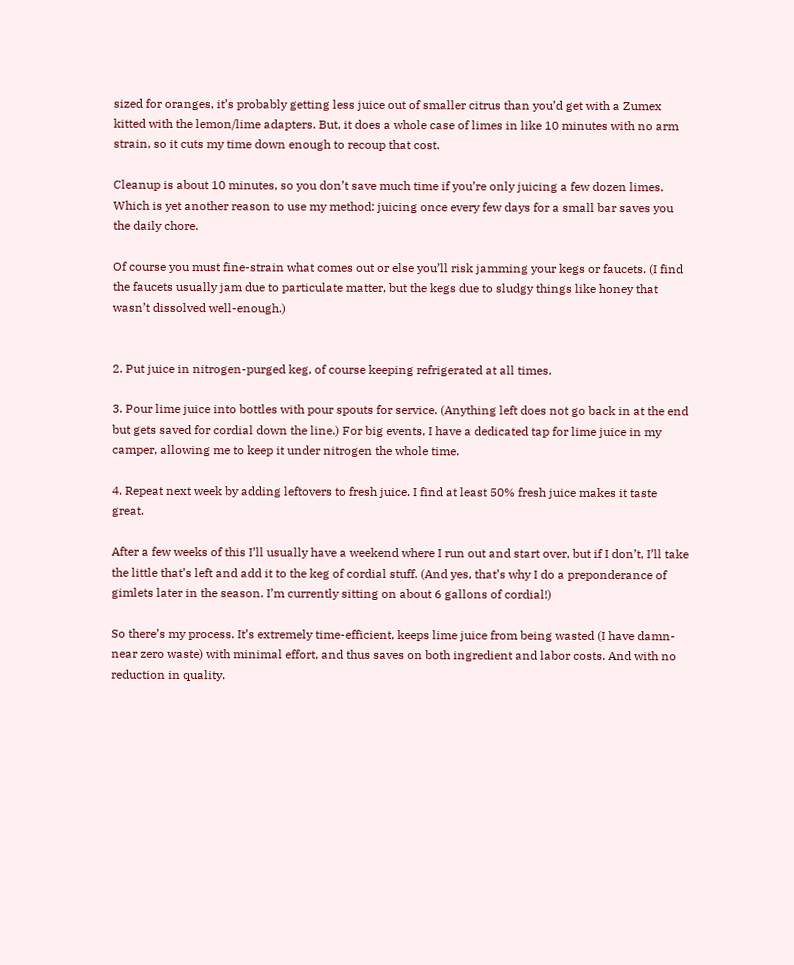sized for oranges, it’s probably getting less juice out of smaller citrus than you’d get with a Zumex kitted with the lemon/lime adapters. But, it does a whole case of limes in like 10 minutes with no arm strain, so it cuts my time down enough to recoup that cost.

Cleanup is about 10 minutes, so you don’t save much time if you’re only juicing a few dozen limes. Which is yet another reason to use my method: juicing once every few days for a small bar saves you the daily chore.

Of course you must fine-strain what comes out or else you’ll risk jamming your kegs or faucets. (I find the faucets usually jam due to particulate matter, but the kegs due to sludgy things like honey that wasn’t dissolved well-enough.)


2. Put juice in nitrogen-purged keg, of course keeping refrigerated at all times.

3. Pour lime juice into bottles with pour spouts for service. (Anything left does not go back in at the end but gets saved for cordial down the line.) For big events, I have a dedicated tap for lime juice in my camper, allowing me to keep it under nitrogen the whole time.

4. Repeat next week by adding leftovers to fresh juice. I find at least 50% fresh juice makes it taste great.

After a few weeks of this I’ll usually have a weekend where I run out and start over, but if I don’t, I’ll take the little that’s left and add it to the keg of cordial stuff. (And yes, that’s why I do a preponderance of gimlets later in the season. I’m currently sitting on about 6 gallons of cordial!)

So there’s my process. It’s extremely time-efficient, keeps lime juice from being wasted (I have damn-near zero waste) with minimal effort, and thus saves on both ingredient and labor costs. And with no reduction in quality.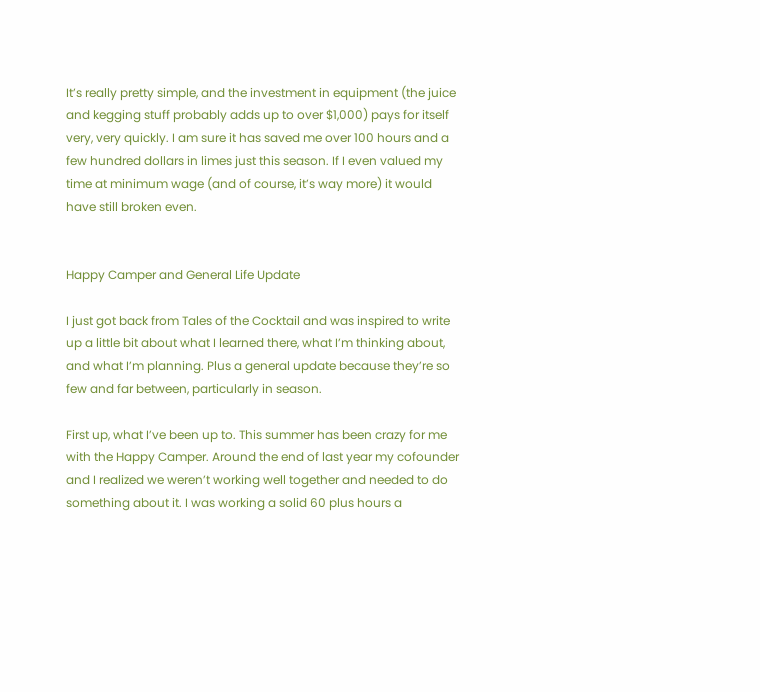It’s really pretty simple, and the investment in equipment (the juice and kegging stuff probably adds up to over $1,000) pays for itself very, very quickly. I am sure it has saved me over 100 hours and a few hundred dollars in limes just this season. If I even valued my time at minimum wage (and of course, it’s way more) it would have still broken even.


Happy Camper and General Life Update

I just got back from Tales of the Cocktail and was inspired to write up a little bit about what I learned there, what I’m thinking about, and what I’m planning. Plus a general update because they’re so few and far between, particularly in season.

First up, what I’ve been up to. This summer has been crazy for me with the Happy Camper. Around the end of last year my cofounder and I realized we weren’t working well together and needed to do something about it. I was working a solid 60 plus hours a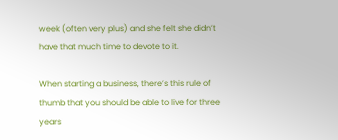week (often very plus) and she felt she didn’t have that much time to devote to it.

When starting a business, there’s this rule of thumb that you should be able to live for three years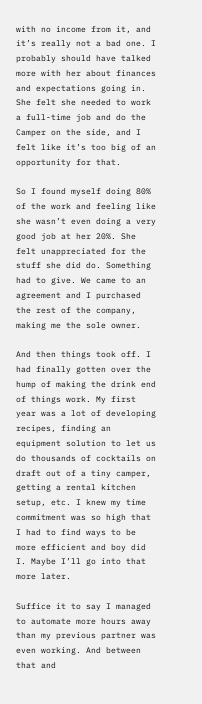with no income from it, and it’s really not a bad one. I probably should have talked more with her about finances and expectations going in.  She felt she needed to work a full-time job and do the Camper on the side, and I felt like it’s too big of an opportunity for that.

So I found myself doing 80% of the work and feeling like she wasn’t even doing a very good job at her 20%. She felt unappreciated for the stuff she did do. Something had to give. We came to an agreement and I purchased the rest of the company, making me the sole owner.

And then things took off. I had finally gotten over the hump of making the drink end of things work. My first year was a lot of developing recipes, finding an equipment solution to let us do thousands of cocktails on draft out of a tiny camper, getting a rental kitchen setup, etc. I knew my time commitment was so high that I had to find ways to be more efficient and boy did I. Maybe I’ll go into that more later.

Suffice it to say I managed to automate more hours away than my previous partner was even working. And between that and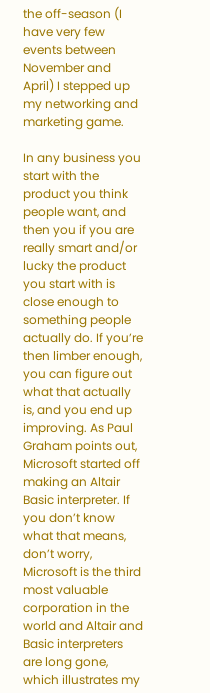the off-season (I have very few events between November and April) I stepped up my networking and marketing game.

In any business you start with the product you think people want, and then you if you are really smart and/or lucky the product you start with is close enough to something people actually do. If you’re then limber enough, you can figure out what that actually is, and you end up improving. As Paul Graham points out, Microsoft started off making an Altair Basic interpreter. If you don’t know what that means, don’t worry, Microsoft is the third most valuable corporation in the world and Altair and Basic interpreters are long gone, which illustrates my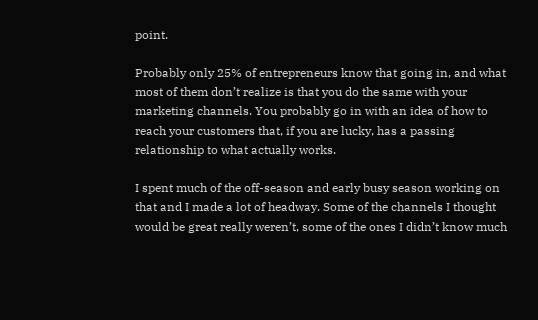point.

Probably only 25% of entrepreneurs know that going in, and what most of them don’t realize is that you do the same with your marketing channels. You probably go in with an idea of how to reach your customers that, if you are lucky, has a passing relationship to what actually works.

I spent much of the off-season and early busy season working on that and I made a lot of headway. Some of the channels I thought would be great really weren’t, some of the ones I didn’t know much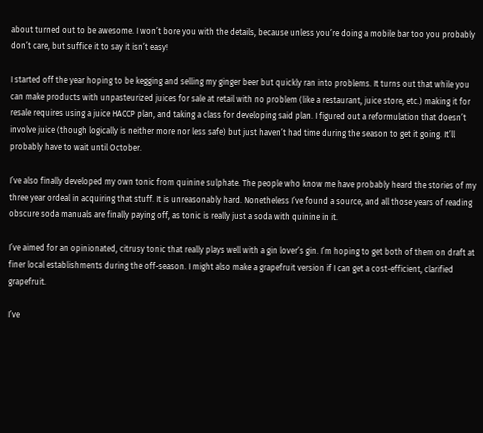about turned out to be awesome. I won’t bore you with the details, because unless you’re doing a mobile bar too you probably don’t care, but suffice it to say it isn’t easy!

I started off the year hoping to be kegging and selling my ginger beer but quickly ran into problems. It turns out that while you can make products with unpasteurized juices for sale at retail with no problem (like a restaurant, juice store, etc.) making it for resale requires using a juice HACCP plan, and taking a class for developing said plan. I figured out a reformulation that doesn’t involve juice (though logically is neither more nor less safe) but just haven’t had time during the season to get it going. It’ll probably have to wait until October.

I’ve also finally developed my own tonic from quinine sulphate. The people who know me have probably heard the stories of my three year ordeal in acquiring that stuff. It is unreasonably hard. Nonetheless I’ve found a source, and all those years of reading obscure soda manuals are finally paying off, as tonic is really just a soda with quinine in it.

I’ve aimed for an opinionated, citrusy tonic that really plays well with a gin lover’s gin. I’m hoping to get both of them on draft at finer local establishments during the off-season. I might also make a grapefruit version if I can get a cost-efficient, clarified grapefruit.

I’ve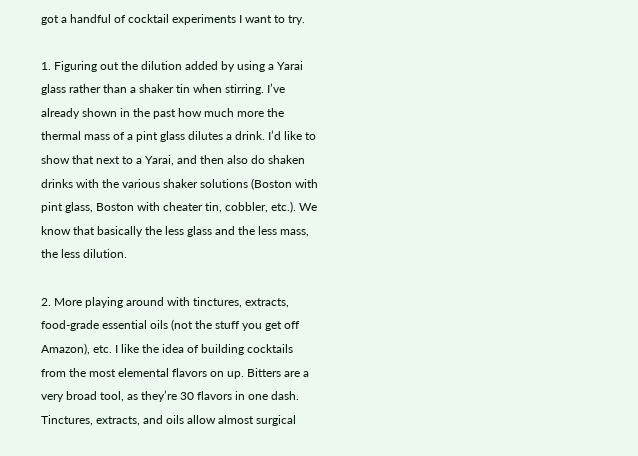got a handful of cocktail experiments I want to try.

1. Figuring out the dilution added by using a Yarai glass rather than a shaker tin when stirring. I’ve already shown in the past how much more the thermal mass of a pint glass dilutes a drink. I’d like to show that next to a Yarai, and then also do shaken drinks with the various shaker solutions (Boston with pint glass, Boston with cheater tin, cobbler, etc.). We know that basically the less glass and the less mass, the less dilution.

2. More playing around with tinctures, extracts, food-grade essential oils (not the stuff you get off Amazon), etc. I like the idea of building cocktails from the most elemental flavors on up. Bitters are a very broad tool, as they’re 30 flavors in one dash. Tinctures, extracts, and oils allow almost surgical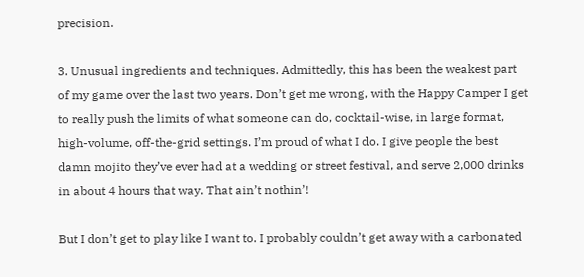precision.

3. Unusual ingredients and techniques. Admittedly, this has been the weakest part of my game over the last two years. Don’t get me wrong, with the Happy Camper I get to really push the limits of what someone can do, cocktail-wise, in large format, high-volume, off-the-grid settings. I’m proud of what I do. I give people the best damn mojito they’ve ever had at a wedding or street festival, and serve 2,000 drinks in about 4 hours that way. That ain’t nothin’!

But I don’t get to play like I want to. I probably couldn’t get away with a carbonated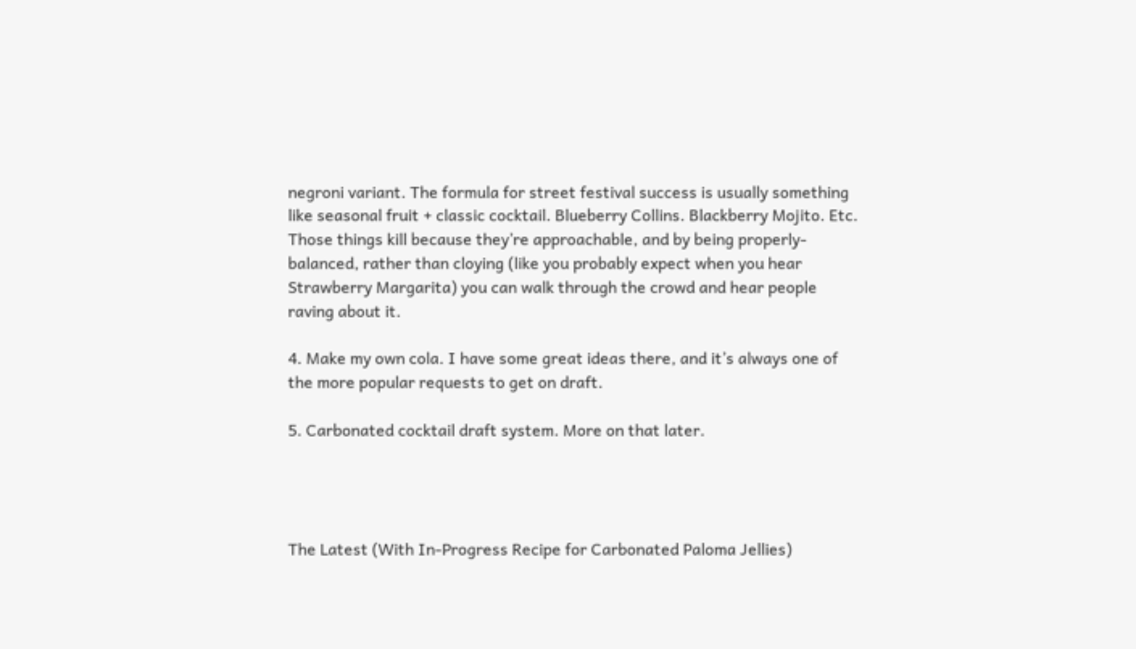negroni variant. The formula for street festival success is usually something like seasonal fruit + classic cocktail. Blueberry Collins. Blackberry Mojito. Etc. Those things kill because they’re approachable, and by being properly-balanced, rather than cloying (like you probably expect when you hear Strawberry Margarita) you can walk through the crowd and hear people raving about it.

4. Make my own cola. I have some great ideas there, and it’s always one of the more popular requests to get on draft.

5. Carbonated cocktail draft system. More on that later.




The Latest (With In-Progress Recipe for Carbonated Paloma Jellies)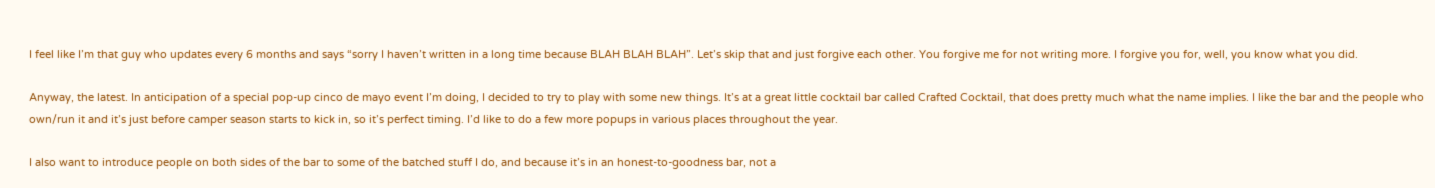I feel like I’m that guy who updates every 6 months and says “sorry I haven’t written in a long time because BLAH BLAH BLAH”. Let’s skip that and just forgive each other. You forgive me for not writing more. I forgive you for, well, you know what you did.

Anyway, the latest. In anticipation of a special pop-up cinco de mayo event I’m doing, I decided to try to play with some new things. It’s at a great little cocktail bar called Crafted Cocktail, that does pretty much what the name implies. I like the bar and the people who own/run it and it’s just before camper season starts to kick in, so it’s perfect timing. I’d like to do a few more popups in various places throughout the year.

I also want to introduce people on both sides of the bar to some of the batched stuff I do, and because it’s in an honest-to-goodness bar, not a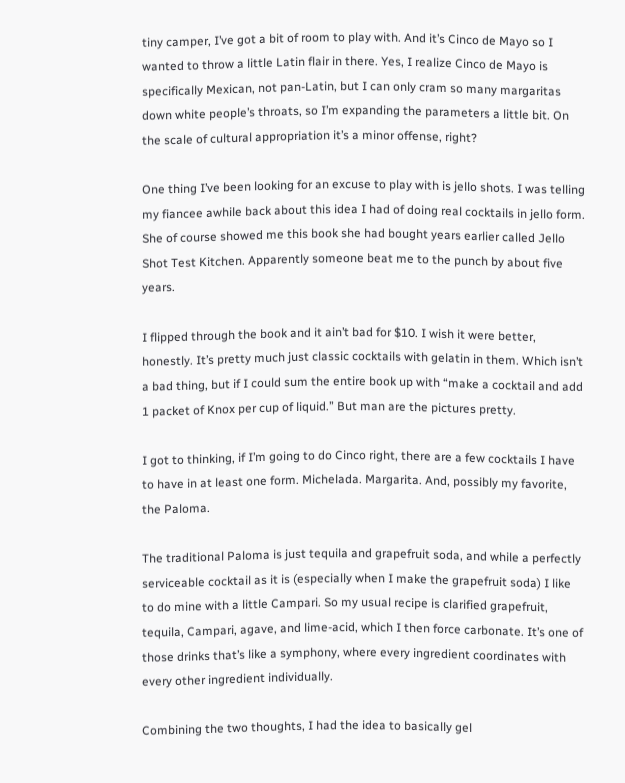tiny camper, I’ve got a bit of room to play with. And it’s Cinco de Mayo so I wanted to throw a little Latin flair in there. Yes, I realize Cinco de Mayo is specifically Mexican, not pan-Latin, but I can only cram so many margaritas down white people’s throats, so I’m expanding the parameters a little bit. On the scale of cultural appropriation it’s a minor offense, right?

One thing I’ve been looking for an excuse to play with is jello shots. I was telling my fiancee awhile back about this idea I had of doing real cocktails in jello form. She of course showed me this book she had bought years earlier called Jello Shot Test Kitchen. Apparently someone beat me to the punch by about five years.

I flipped through the book and it ain’t bad for $10. I wish it were better, honestly. It’s pretty much just classic cocktails with gelatin in them. Which isn’t a bad thing, but if I could sum the entire book up with “make a cocktail and add 1 packet of Knox per cup of liquid.” But man are the pictures pretty.

I got to thinking, if I’m going to do Cinco right, there are a few cocktails I have to have in at least one form. Michelada. Margarita. And, possibly my favorite, the Paloma.

The traditional Paloma is just tequila and grapefruit soda, and while a perfectly serviceable cocktail as it is (especially when I make the grapefruit soda) I like to do mine with a little Campari. So my usual recipe is clarified grapefruit, tequila, Campari, agave, and lime-acid, which I then force carbonate. It’s one of those drinks that’s like a symphony, where every ingredient coordinates with every other ingredient individually.

Combining the two thoughts, I had the idea to basically gel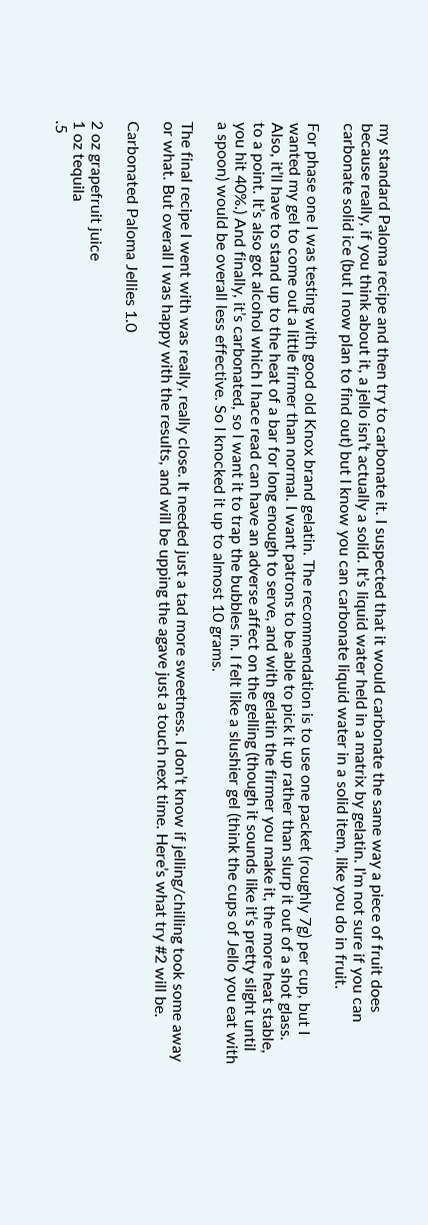my standard Paloma recipe and then try to carbonate it. I suspected that it would carbonate the same way a piece of fruit does because really, if you think about it, a jello isn’t actually a solid. It’s liquid water held in a matrix by gelatin. I’m not sure if you can carbonate solid ice (but I now plan to find out) but I know you can carbonate liquid water in a solid item, like you do in fruit.

For phase one I was testing with good old Knox brand gelatin. The recommendation is to use one packet (roughly 7g) per cup, but I wanted my gel to come out a little firmer than normal. I want patrons to be able to pick it up rather than slurp it out of a shot glass. Also, it’ll have to stand up to the heat of a bar for long enough to serve, and with gelatin the firmer you make it, the more heat stable, to a point. It’s also got alcohol which I hace read can have an adverse affect on the gelling (though it sounds like it’s pretty slight until you hit 40%.) And finally, it’s carbonated, so I want it to trap the bubbles in. I felt like a slushier gel (think the cups of Jello you eat with a spoon) would be overall less effective. So I knocked it up to almost 10 grams.

The final recipe I went with was really, really close. It needed just a tad more sweetness. I don’t know if jelling/chilling took some away or what. But overall I was happy with the results, and will be upping the agave just a touch next time. Here’s what try #2 will be.

Carbonated Paloma Jellies 1.0

2 oz grapefruit juice
1 oz tequila
.5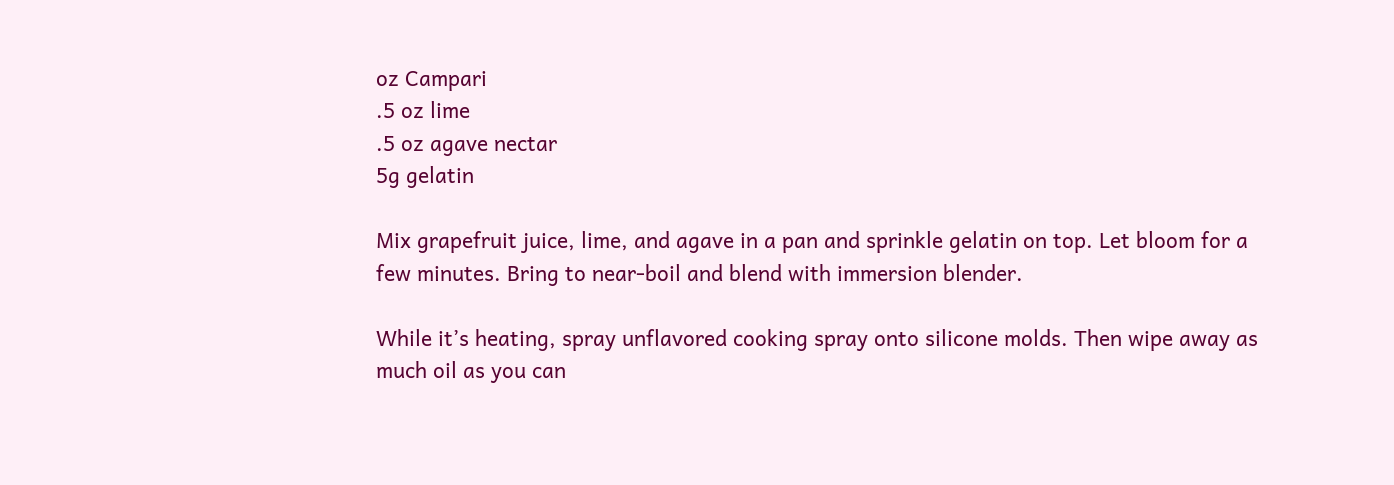oz Campari
.5 oz lime
.5 oz agave nectar
5g gelatin

Mix grapefruit juice, lime, and agave in a pan and sprinkle gelatin on top. Let bloom for a few minutes. Bring to near-boil and blend with immersion blender.

While it’s heating, spray unflavored cooking spray onto silicone molds. Then wipe away as much oil as you can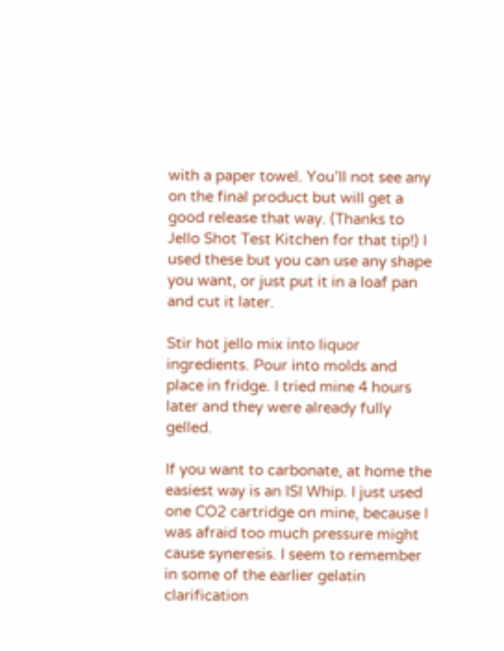with a paper towel. You’ll not see any on the final product but will get a good release that way. (Thanks to Jello Shot Test Kitchen for that tip!) I used these but you can use any shape you want, or just put it in a loaf pan and cut it later.

Stir hot jello mix into liquor ingredients. Pour into molds and place in fridge. I tried mine 4 hours later and they were already fully gelled.

If you want to carbonate, at home the easiest way is an ISI Whip. I just used one CO2 cartridge on mine, because I was afraid too much pressure might cause syneresis. I seem to remember in some of the earlier gelatin clarification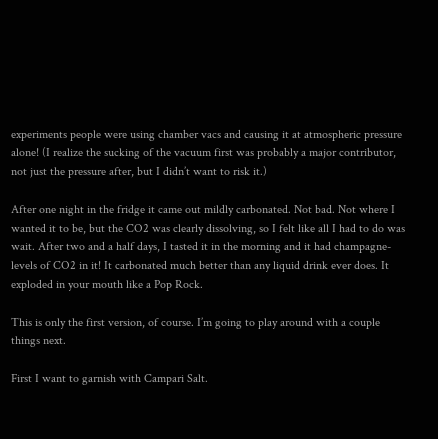experiments people were using chamber vacs and causing it at atmospheric pressure alone! (I realize the sucking of the vacuum first was probably a major contributor, not just the pressure after, but I didn’t want to risk it.)

After one night in the fridge it came out mildly carbonated. Not bad. Not where I wanted it to be, but the CO2 was clearly dissolving, so I felt like all I had to do was wait. After two and a half days, I tasted it in the morning and it had champagne-levels of CO2 in it! It carbonated much better than any liquid drink ever does. It exploded in your mouth like a Pop Rock.

This is only the first version, of course. I’m going to play around with a couple things next.

First I want to garnish with Campari Salt.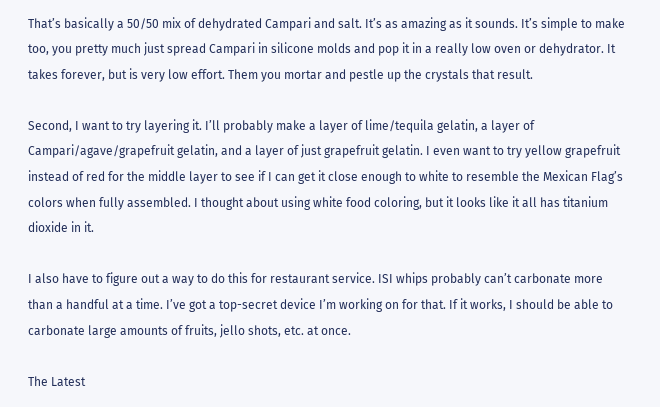That’s basically a 50/50 mix of dehydrated Campari and salt. It’s as amazing as it sounds. It’s simple to make too, you pretty much just spread Campari in silicone molds and pop it in a really low oven or dehydrator. It takes forever, but is very low effort. Them you mortar and pestle up the crystals that result.

Second, I want to try layering it. I’ll probably make a layer of lime/tequila gelatin, a layer of Campari/agave/grapefruit gelatin, and a layer of just grapefruit gelatin. I even want to try yellow grapefruit instead of red for the middle layer to see if I can get it close enough to white to resemble the Mexican Flag’s colors when fully assembled. I thought about using white food coloring, but it looks like it all has titanium dioxide in it.

I also have to figure out a way to do this for restaurant service. ISI whips probably can’t carbonate more than a handful at a time. I’ve got a top-secret device I’m working on for that. If it works, I should be able to carbonate large amounts of fruits, jello shots, etc. at once.

The Latest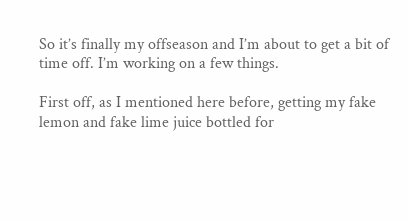So it’s finally my offseason and I’m about to get a bit of time off. I’m working on a few things.

First off, as I mentioned here before, getting my fake lemon and fake lime juice bottled for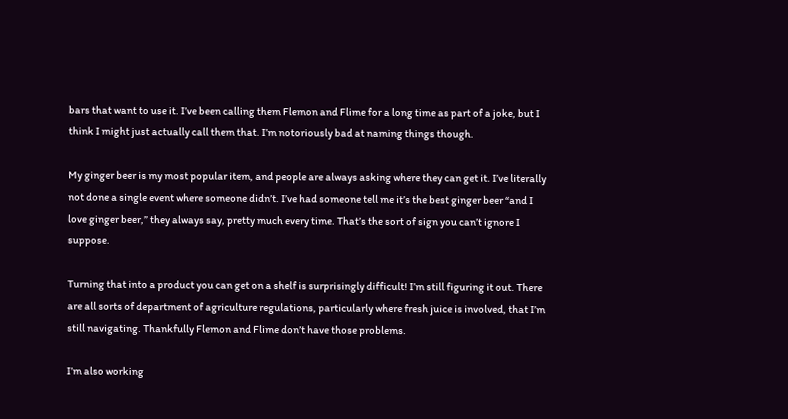bars that want to use it. I’ve been calling them Flemon and Flime for a long time as part of a joke, but I think I might just actually call them that. I’m notoriously bad at naming things though.

My ginger beer is my most popular item, and people are always asking where they can get it. I’ve literally not done a single event where someone didn’t. I’ve had someone tell me it’s the best ginger beer “and I love ginger beer,” they always say, pretty much every time. That’s the sort of sign you can’t ignore I suppose.

Turning that into a product you can get on a shelf is surprisingly difficult! I’m still figuring it out. There are all sorts of department of agriculture regulations, particularly where fresh juice is involved, that I’m still navigating. Thankfully Flemon and Flime don’t have those problems.

I’m also working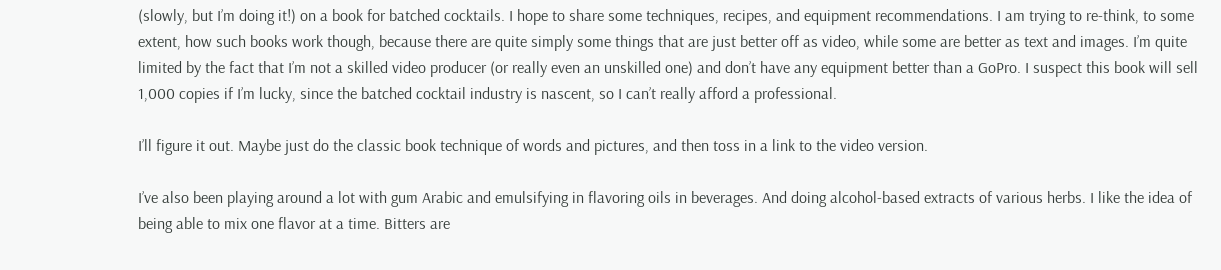(slowly, but I’m doing it!) on a book for batched cocktails. I hope to share some techniques, recipes, and equipment recommendations. I am trying to re-think, to some extent, how such books work though, because there are quite simply some things that are just better off as video, while some are better as text and images. I’m quite limited by the fact that I’m not a skilled video producer (or really even an unskilled one) and don’t have any equipment better than a GoPro. I suspect this book will sell 1,000 copies if I’m lucky, since the batched cocktail industry is nascent, so I can’t really afford a professional.

I’ll figure it out. Maybe just do the classic book technique of words and pictures, and then toss in a link to the video version.

I’ve also been playing around a lot with gum Arabic and emulsifying in flavoring oils in beverages. And doing alcohol-based extracts of various herbs. I like the idea of being able to mix one flavor at a time. Bitters are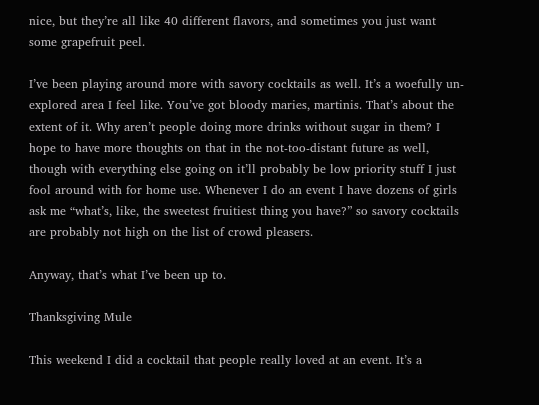nice, but they’re all like 40 different flavors, and sometimes you just want some grapefruit peel.

I’ve been playing around more with savory cocktails as well. It’s a woefully un-explored area I feel like. You’ve got bloody maries, martinis. That’s about the extent of it. Why aren’t people doing more drinks without sugar in them? I hope to have more thoughts on that in the not-too-distant future as well, though with everything else going on it’ll probably be low priority stuff I just fool around with for home use. Whenever I do an event I have dozens of girls ask me “what’s, like, the sweetest fruitiest thing you have?” so savory cocktails are probably not high on the list of crowd pleasers.

Anyway, that’s what I’ve been up to.

Thanksgiving Mule

This weekend I did a cocktail that people really loved at an event. It’s a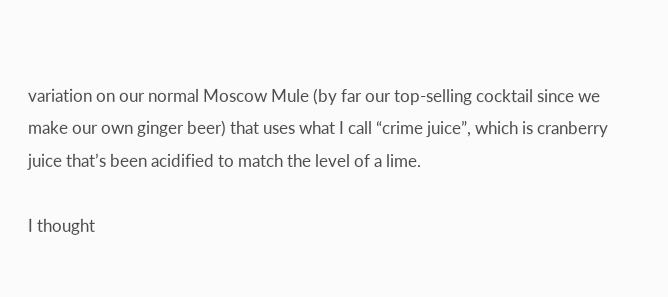variation on our normal Moscow Mule (by far our top-selling cocktail since we make our own ginger beer) that uses what I call “crime juice”, which is cranberry juice that’s been acidified to match the level of a lime.

I thought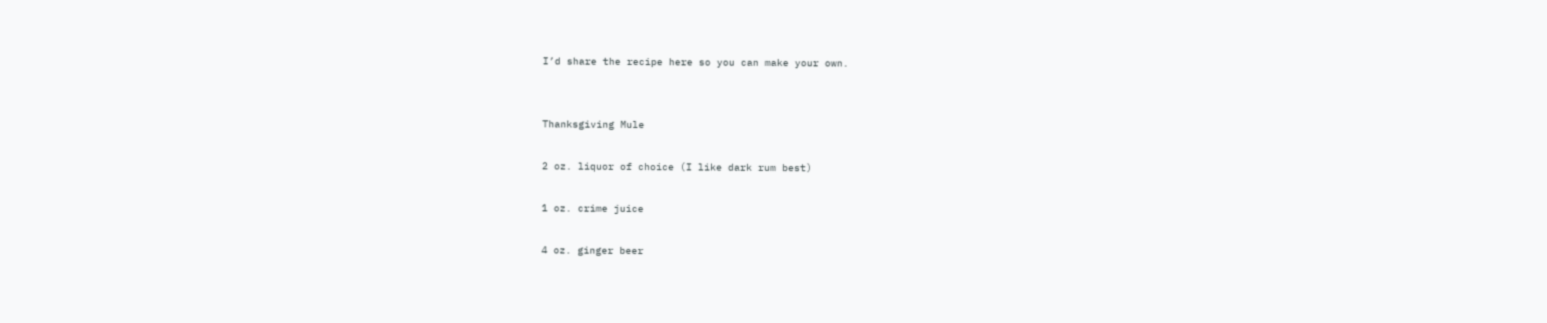I’d share the recipe here so you can make your own.


Thanksgiving Mule

2 oz. liquor of choice (I like dark rum best)

1 oz. crime juice

4 oz. ginger beer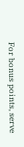For bonus points, serve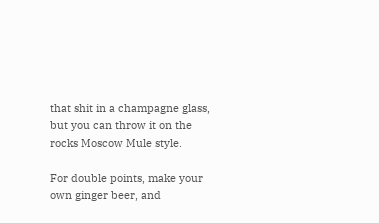that shit in a champagne glass, but you can throw it on the rocks Moscow Mule style.

For double points, make your own ginger beer, and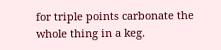for triple points carbonate the whole thing in a keg.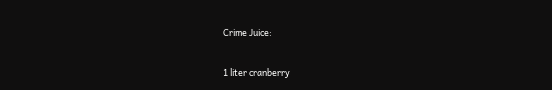Crime Juice:

1 liter cranberry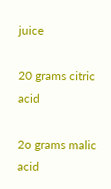juice

20 grams citric acid

2o grams malic acid